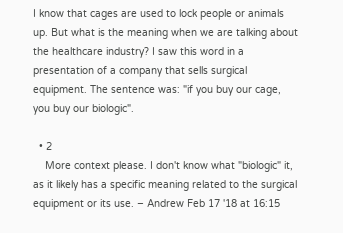I know that cages are used to lock people or animals up. But what is the meaning when we are talking about the healthcare industry? I saw this word in a presentation of a company that sells surgical equipment. The sentence was: "if you buy our cage, you buy our biologic".

  • 2
    More context please. I don't know what "biologic" it, as it likely has a specific meaning related to the surgical equipment or its use. – Andrew Feb 17 '18 at 16:15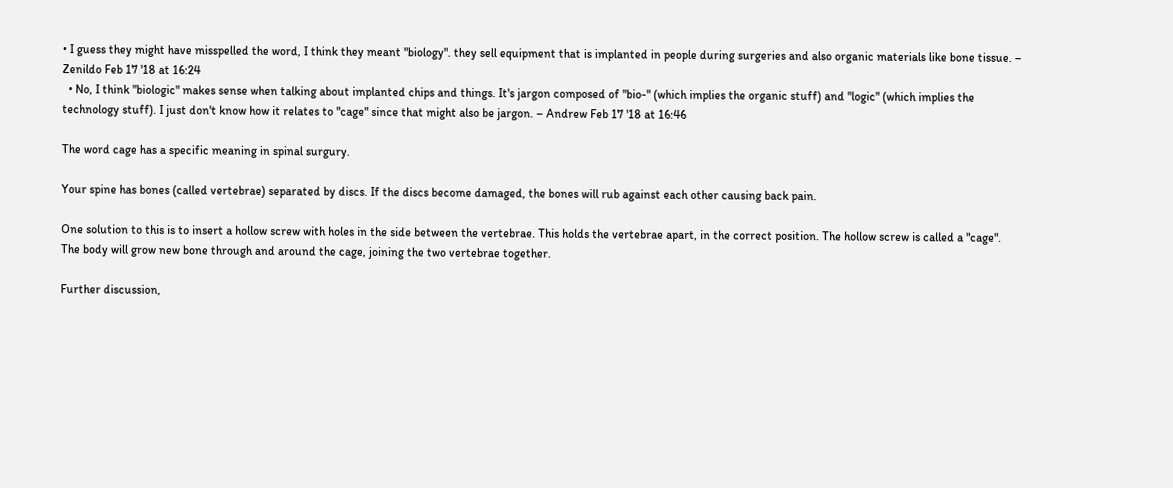• I guess they might have misspelled the word, I think they meant "biology". they sell equipment that is implanted in people during surgeries and also organic materials like bone tissue. – Zenildo Feb 17 '18 at 16:24
  • No, I think "biologic" makes sense when talking about implanted chips and things. It's jargon composed of "bio-" (which implies the organic stuff) and "logic" (which implies the technology stuff). I just don't know how it relates to "cage" since that might also be jargon. – Andrew Feb 17 '18 at 16:46

The word cage has a specific meaning in spinal surgury.

Your spine has bones (called vertebrae) separated by discs. If the discs become damaged, the bones will rub against each other causing back pain.

One solution to this is to insert a hollow screw with holes in the side between the vertebrae. This holds the vertebrae apart, in the correct position. The hollow screw is called a "cage". The body will grow new bone through and around the cage, joining the two vertebrae together.

Further discussion,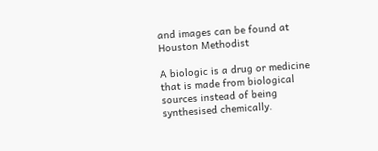and images can be found at Houston Methodist

A biologic is a drug or medicine that is made from biological sources instead of being synthesised chemically.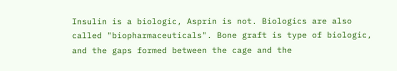Insulin is a biologic, Asprin is not. Biologics are also called "biopharmaceuticals". Bone graft is type of biologic, and the gaps formed between the cage and the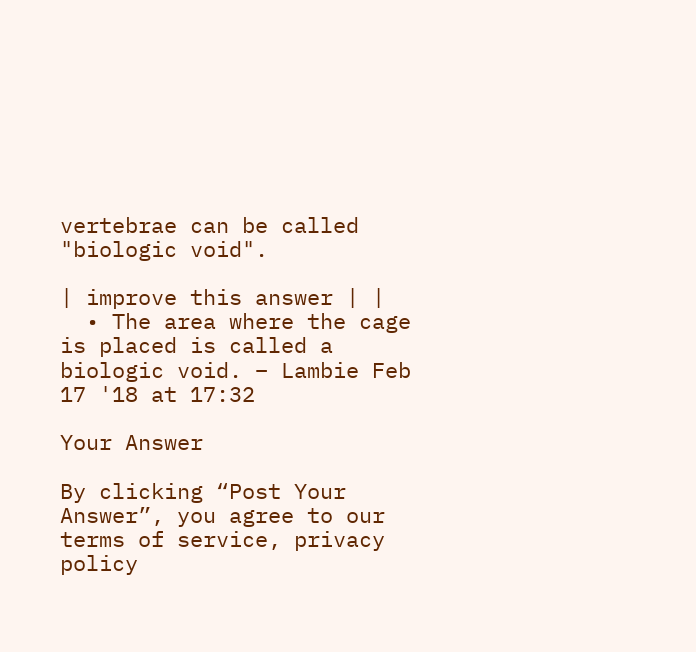vertebrae can be called "biologic void".

| improve this answer | |
  • The area where the cage is placed is called a biologic void. – Lambie Feb 17 '18 at 17:32

Your Answer

By clicking “Post Your Answer”, you agree to our terms of service, privacy policy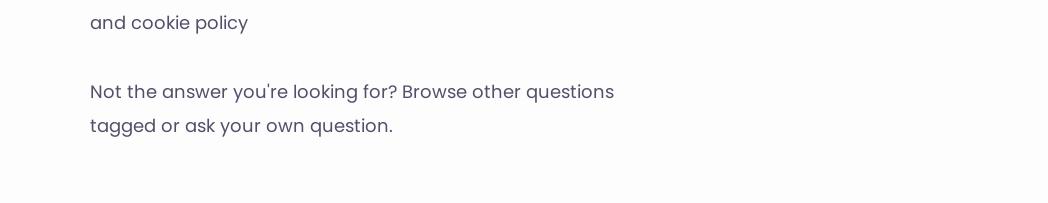and cookie policy

Not the answer you're looking for? Browse other questions tagged or ask your own question.